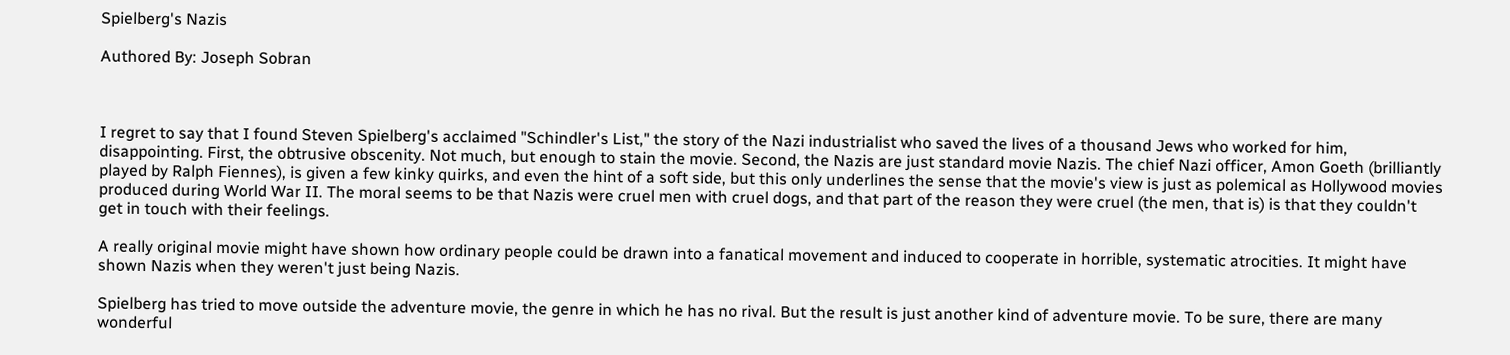Spielberg's Nazis

Authored By: Joseph Sobran



I regret to say that I found Steven Spielberg's acclaimed "Schindler's List," the story of the Nazi industrialist who saved the lives of a thousand Jews who worked for him, disappointing. First, the obtrusive obscenity. Not much, but enough to stain the movie. Second, the Nazis are just standard movie Nazis. The chief Nazi officer, Amon Goeth (brilliantly played by Ralph Fiennes), is given a few kinky quirks, and even the hint of a soft side, but this only underlines the sense that the movie's view is just as polemical as Hollywood movies produced during World War II. The moral seems to be that Nazis were cruel men with cruel dogs, and that part of the reason they were cruel (the men, that is) is that they couldn't get in touch with their feelings.

A really original movie might have shown how ordinary people could be drawn into a fanatical movement and induced to cooperate in horrible, systematic atrocities. It might have shown Nazis when they weren't just being Nazis.

Spielberg has tried to move outside the adventure movie, the genre in which he has no rival. But the result is just another kind of adventure movie. To be sure, there are many wonderful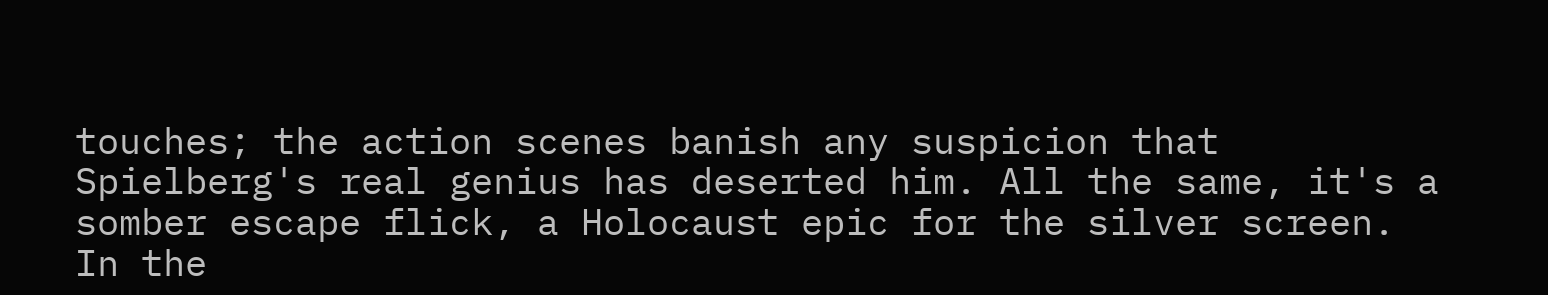touches; the action scenes banish any suspicion that Spielberg's real genius has deserted him. All the same, it's a somber escape flick, a Holocaust epic for the silver screen. In the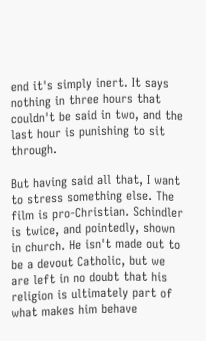end it's simply inert. It says nothing in three hours that couldn't be said in two, and the last hour is punishing to sit through.

But having said all that, I want to stress something else. The film is pro-Christian. Schindler is twice, and pointedly, shown in church. He isn't made out to be a devout Catholic, but we are left in no doubt that his religion is ultimately part of what makes him behave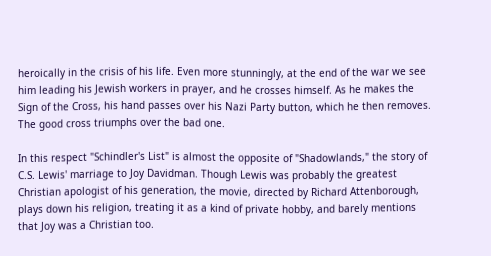heroically in the crisis of his life. Even more stunningly, at the end of the war we see him leading his Jewish workers in prayer, and he crosses himself. As he makes the Sign of the Cross, his hand passes over his Nazi Party button, which he then removes. The good cross triumphs over the bad one.

In this respect "Schindler's List" is almost the opposite of "Shadowlands," the story of C.S. Lewis' marriage to Joy Davidman. Though Lewis was probably the greatest Christian apologist of his generation, the movie, directed by Richard Attenborough, plays down his religion, treating it as a kind of private hobby, and barely mentions that Joy was a Christian too.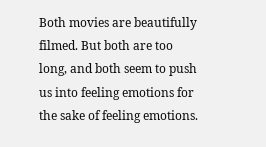Both movies are beautifully filmed. But both are too long, and both seem to push us into feeling emotions for the sake of feeling emotions.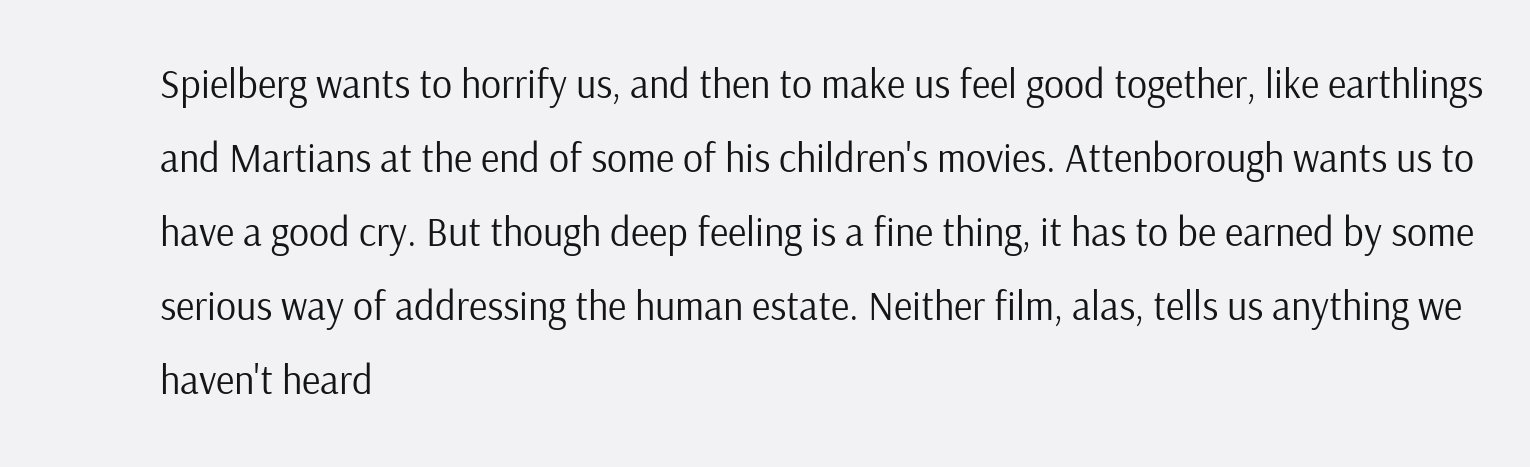Spielberg wants to horrify us, and then to make us feel good together, like earthlings and Martians at the end of some of his children's movies. Attenborough wants us to have a good cry. But though deep feeling is a fine thing, it has to be earned by some serious way of addressing the human estate. Neither film, alas, tells us anything we haven't heard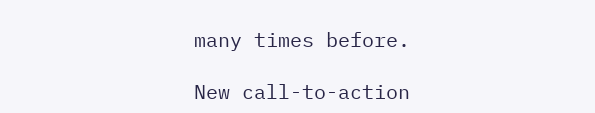many times before.

New call-to-action